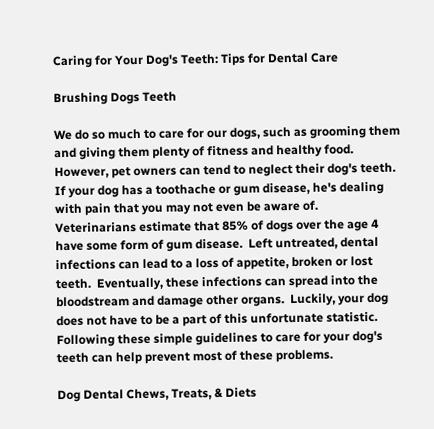Caring for Your Dog's Teeth: Tips for Dental Care

Brushing Dogs Teeth

We do so much to care for our dogs, such as grooming them and giving them plenty of fitness and healthy food. However, pet owners can tend to neglect their dog's teeth. If your dog has a toothache or gum disease, he's dealing with pain that you may not even be aware of.  Veterinarians estimate that 85% of dogs over the age 4 have some form of gum disease.  Left untreated, dental infections can lead to a loss of appetite, broken or lost teeth.  Eventually, these infections can spread into the bloodstream and damage other organs.  Luckily, your dog does not have to be a part of this unfortunate statistic.  Following these simple guidelines to care for your dog's teeth can help prevent most of these problems.

Dog Dental Chews, Treats, & Diets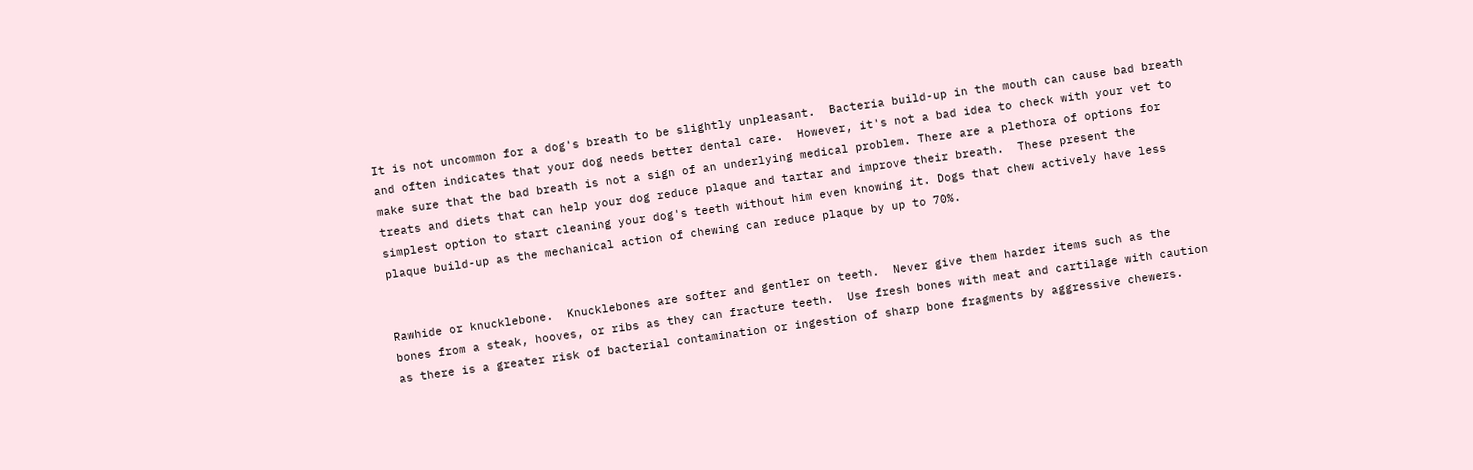It is not uncommon for a dog's breath to be slightly unpleasant.  Bacteria build-up in the mouth can cause bad breath and often indicates that your dog needs better dental care.  However, it's not a bad idea to check with your vet to make sure that the bad breath is not a sign of an underlying medical problem. There are a plethora of options for treats and diets that can help your dog reduce plaque and tartar and improve their breath.  These present the simplest option to start cleaning your dog's teeth without him even knowing it. Dogs that chew actively have less plaque build-up as the mechanical action of chewing can reduce plaque by up to 70%.


Rawhide or knucklebone.  Knucklebones are softer and gentler on teeth.  Never give them harder items such as the bones from a steak, hooves, or ribs as they can fracture teeth.  Use fresh bones with meat and cartilage with caution as there is a greater risk of bacterial contamination or ingestion of sharp bone fragments by aggressive chewers.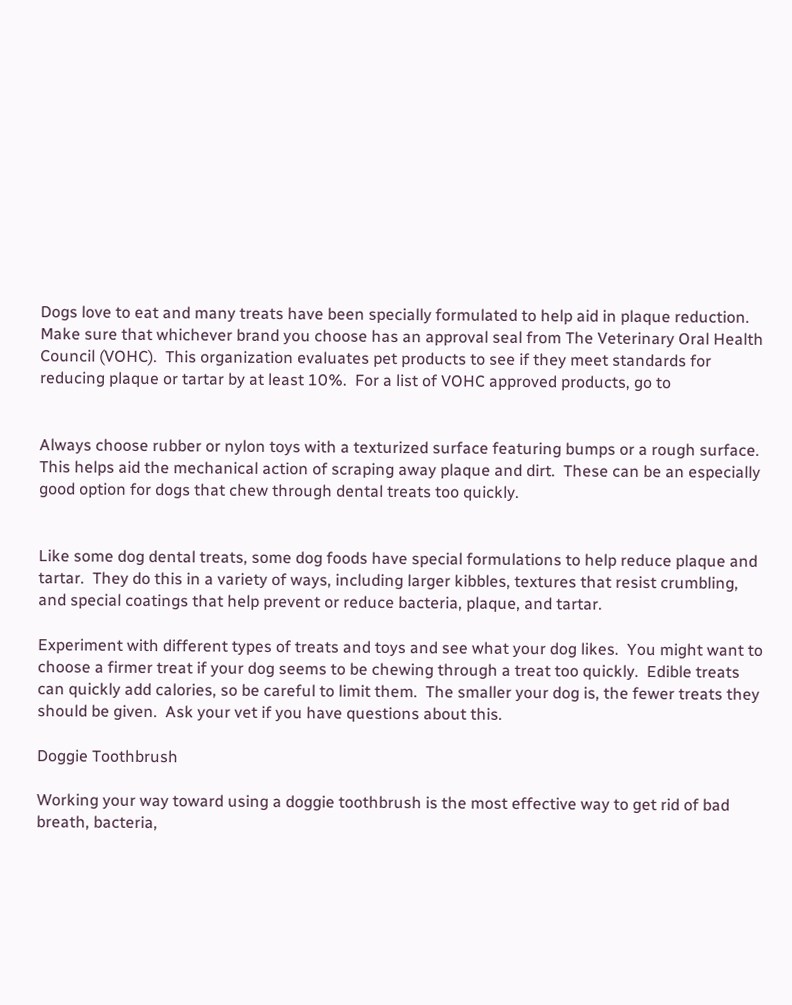Dogs love to eat and many treats have been specially formulated to help aid in plaque reduction.  Make sure that whichever brand you choose has an approval seal from The Veterinary Oral Health Council (VOHC).  This organization evaluates pet products to see if they meet standards for reducing plaque or tartar by at least 10%.  For a list of VOHC approved products, go to


Always choose rubber or nylon toys with a texturized surface featuring bumps or a rough surface.  This helps aid the mechanical action of scraping away plaque and dirt.  These can be an especially good option for dogs that chew through dental treats too quickly.


Like some dog dental treats, some dog foods have special formulations to help reduce plaque and tartar.  They do this in a variety of ways, including larger kibbles, textures that resist crumbling, and special coatings that help prevent or reduce bacteria, plaque, and tartar.

Experiment with different types of treats and toys and see what your dog likes.  You might want to choose a firmer treat if your dog seems to be chewing through a treat too quickly.  Edible treats can quickly add calories, so be careful to limit them.  The smaller your dog is, the fewer treats they should be given.  Ask your vet if you have questions about this.

Doggie Toothbrush

Working your way toward using a doggie toothbrush is the most effective way to get rid of bad breath, bacteria,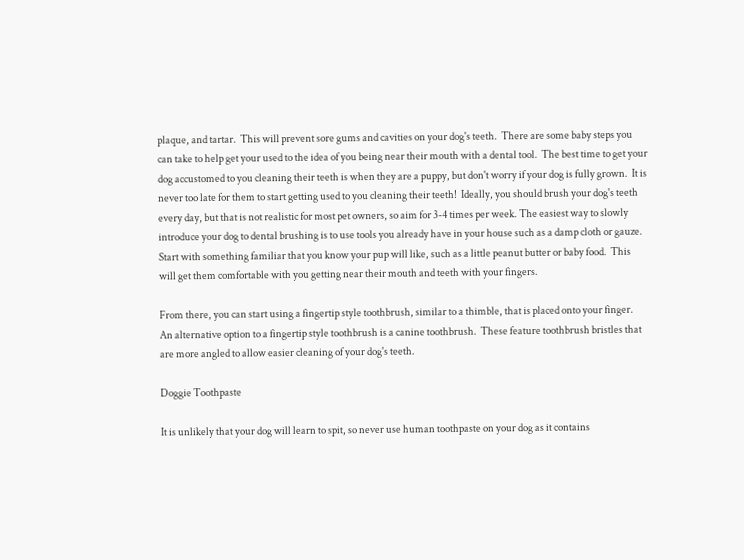plaque, and tartar.  This will prevent sore gums and cavities on your dog's teeth.  There are some baby steps you can take to help get your used to the idea of you being near their mouth with a dental tool.  The best time to get your dog accustomed to you cleaning their teeth is when they are a puppy, but don't worry if your dog is fully grown.  It is never too late for them to start getting used to you cleaning their teeth!  Ideally, you should brush your dog's teeth every day, but that is not realistic for most pet owners, so aim for 3-4 times per week. The easiest way to slowly introduce your dog to dental brushing is to use tools you already have in your house such as a damp cloth or gauze.  Start with something familiar that you know your pup will like, such as a little peanut butter or baby food.  This will get them comfortable with you getting near their mouth and teeth with your fingers.

From there, you can start using a fingertip style toothbrush, similar to a thimble, that is placed onto your finger.  An alternative option to a fingertip style toothbrush is a canine toothbrush.  These feature toothbrush bristles that are more angled to allow easier cleaning of your dog's teeth.

Doggie Toothpaste

It is unlikely that your dog will learn to spit, so never use human toothpaste on your dog as it contains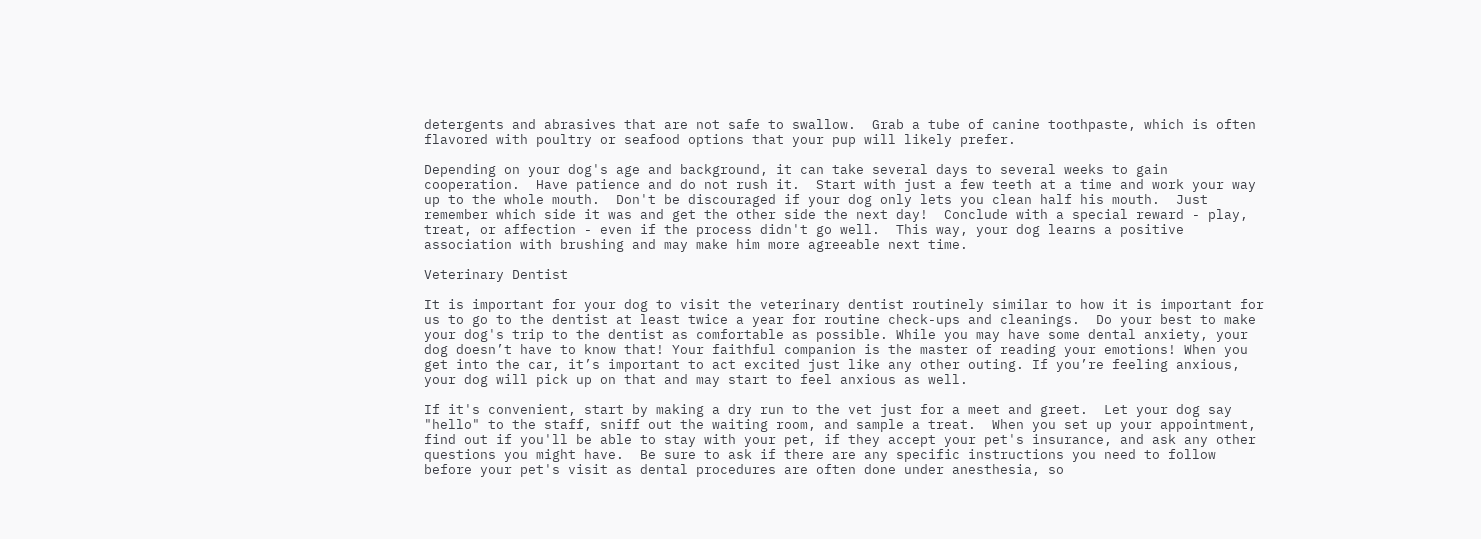detergents and abrasives that are not safe to swallow.  Grab a tube of canine toothpaste, which is often flavored with poultry or seafood options that your pup will likely prefer.

Depending on your dog's age and background, it can take several days to several weeks to gain cooperation.  Have patience and do not rush it.  Start with just a few teeth at a time and work your way up to the whole mouth.  Don't be discouraged if your dog only lets you clean half his mouth.  Just remember which side it was and get the other side the next day!  Conclude with a special reward - play, treat, or affection - even if the process didn't go well.  This way, your dog learns a positive association with brushing and may make him more agreeable next time.

Veterinary Dentist

It is important for your dog to visit the veterinary dentist routinely similar to how it is important for us to go to the dentist at least twice a year for routine check-ups and cleanings.  Do your best to make your dog's trip to the dentist as comfortable as possible. While you may have some dental anxiety, your dog doesn’t have to know that! Your faithful companion is the master of reading your emotions! When you get into the car, it’s important to act excited just like any other outing. If you’re feeling anxious, your dog will pick up on that and may start to feel anxious as well.

If it's convenient, start by making a dry run to the vet just for a meet and greet.  Let your dog say "hello" to the staff, sniff out the waiting room, and sample a treat.  When you set up your appointment, find out if you'll be able to stay with your pet, if they accept your pet's insurance, and ask any other questions you might have.  Be sure to ask if there are any specific instructions you need to follow before your pet's visit as dental procedures are often done under anesthesia, so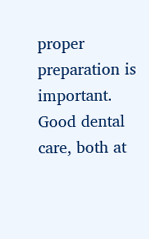proper preparation is important.
Good dental care, both at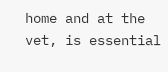home and at the vet, is essential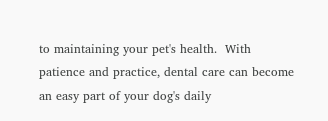to maintaining your pet's health.  With patience and practice, dental care can become an easy part of your dog's daily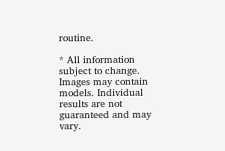routine.

* All information subject to change. Images may contain models. Individual results are not guaranteed and may vary.